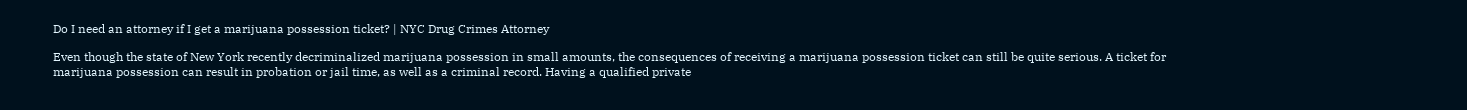Do I need an attorney if I get a marijuana possession ticket? | NYC Drug Crimes Attorney

Even though the state of New York recently decriminalized marijuana possession in small amounts, the consequences of receiving a marijuana possession ticket can still be quite serious. A ticket for marijuana possession can result in probation or jail time, as well as a criminal record. Having a qualified private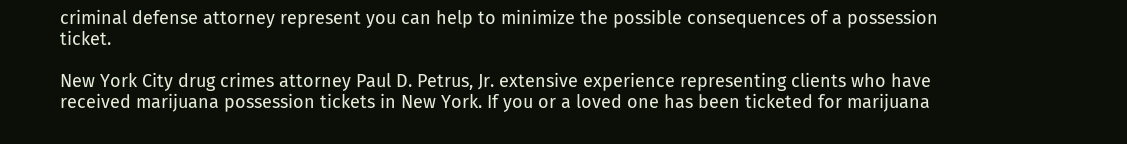criminal defense attorney represent you can help to minimize the possible consequences of a possession ticket.

New York City drug crimes attorney Paul D. Petrus, Jr. extensive experience representing clients who have received marijuana possession tickets in New York. If you or a loved one has been ticketed for marijuana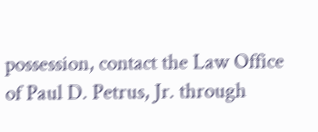possession, contact the Law Office of Paul D. Petrus, Jr. through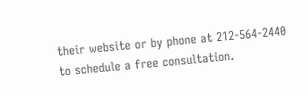their website or by phone at 212-564-2440 to schedule a free consultation.